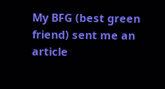My BFG (best green friend) sent me an article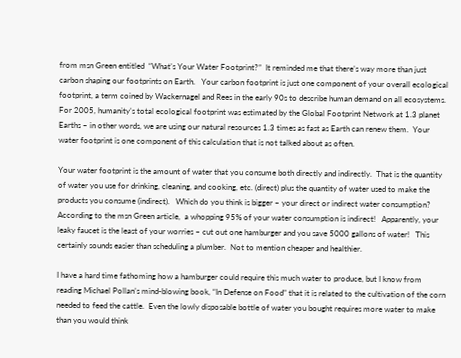from msn Green entitled  “What’s Your Water Footprint?”  It reminded me that there’s way more than just carbon shaping our footprints on Earth.   Your carbon footprint is just one component of your overall ecological footprint, a term coined by Wackernagel and Rees in the early 90s to describe human demand on all ecosystems.  For 2005, humanity’s total ecological footprint was estimated by the Global Footprint Network at 1.3 planet Earths – in other words, we are using our natural resources 1.3 times as fast as Earth can renew them.  Your water footprint is one component of this calculation that is not talked about as often.

Your water footprint is the amount of water that you consume both directly and indirectly.  That is the quantity of water you use for drinking, cleaning, and cooking, etc. (direct) plus the quantity of water used to make the products you consume (indirect).   Which do you think is bigger – your direct or indirect water consumption?  According to the msn Green article,  a whopping 95% of your water consumption is indirect!   Apparently, your leaky faucet is the least of your worries – cut out one hamburger and you save 5000 gallons of water!   This certainly sounds easier than scheduling a plumber.  Not to mention cheaper and healthier.

I have a hard time fathoming how a hamburger could require this much water to produce, but I know from reading Michael Pollan’s mind-blowing book, “In Defense on Food” that it is related to the cultivation of the corn needed to feed the cattle.  Even the lowly disposable bottle of water you bought requires more water to make than you would think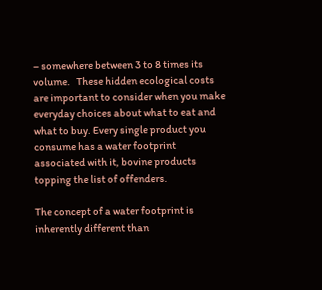– somewhere between 3 to 8 times its volume.   These hidden ecological costs are important to consider when you make everyday choices about what to eat and what to buy. Every single product you consume has a water footprint associated with it, bovine products topping the list of offenders.

The concept of a water footprint is inherently different than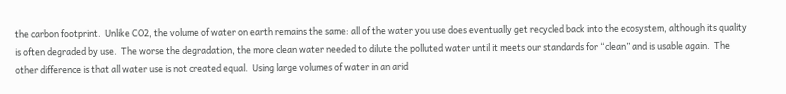the carbon footprint.  Unlike CO2, the volume of water on earth remains the same: all of the water you use does eventually get recycled back into the ecosystem, although its quality is often degraded by use.  The worse the degradation, the more clean water needed to dilute the polluted water until it meets our standards for “clean” and is usable again.  The other difference is that all water use is not created equal.  Using large volumes of water in an arid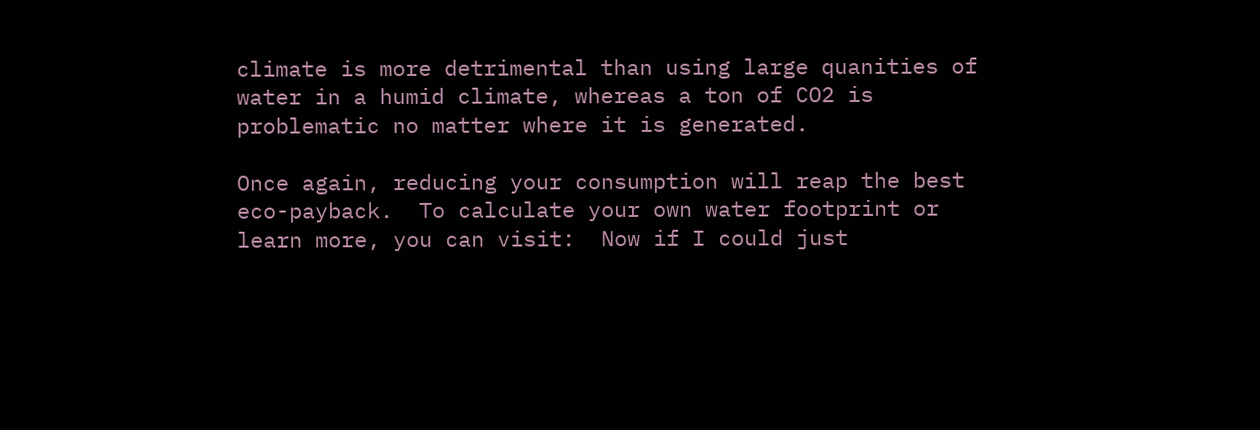climate is more detrimental than using large quanities of water in a humid climate, whereas a ton of CO2 is problematic no matter where it is generated.

Once again, reducing your consumption will reap the best eco-payback.  To calculate your own water footprint or learn more, you can visit:  Now if I could just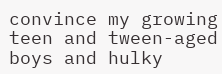convince my growing teen and tween-aged boys and hulky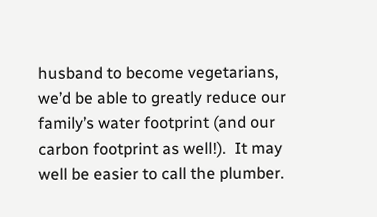husband to become vegetarians, we’d be able to greatly reduce our family’s water footprint (and our carbon footprint as well!).  It may well be easier to call the plumber.